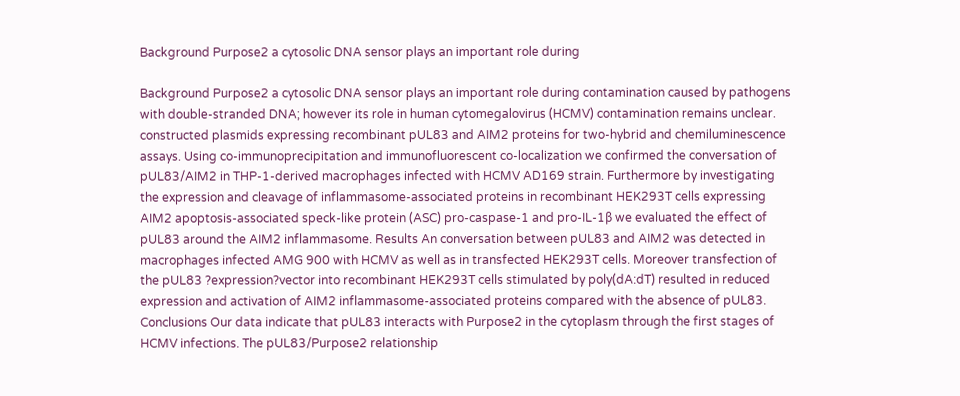Background Purpose2 a cytosolic DNA sensor plays an important role during

Background Purpose2 a cytosolic DNA sensor plays an important role during contamination caused by pathogens with double-stranded DNA; however its role in human cytomegalovirus (HCMV) contamination remains unclear. constructed plasmids expressing recombinant pUL83 and AIM2 proteins for two-hybrid and chemiluminescence assays. Using co-immunoprecipitation and immunofluorescent co-localization we confirmed the conversation of pUL83/AIM2 in THP-1-derived macrophages infected with HCMV AD169 strain. Furthermore by investigating the expression and cleavage of inflammasome-associated proteins in recombinant HEK293T cells expressing AIM2 apoptosis-associated speck-like protein (ASC) pro-caspase-1 and pro-IL-1β we evaluated the effect of pUL83 around the AIM2 inflammasome. Results An conversation between pUL83 and AIM2 was detected in macrophages infected AMG 900 with HCMV as well as in transfected HEK293T cells. Moreover transfection of the pUL83 ?expression?vector into recombinant HEK293T cells stimulated by poly(dA:dT) resulted in reduced expression and activation of AIM2 inflammasome-associated proteins compared with the absence of pUL83. Conclusions Our data indicate that pUL83 interacts with Purpose2 in the cytoplasm through the first stages of HCMV infections. The pUL83/Purpose2 relationship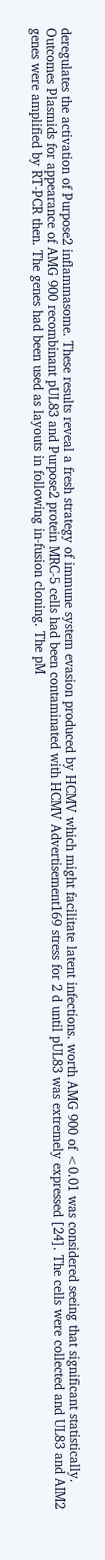deregulates the activation of Purpose2 inflammasome. These results reveal a fresh strategy of immune system evasion produced by HCMV which might facilitate latent infections. worth AMG 900 of <0.01 was considered seeing that significant statistically. Outcomes Plasmids for appearance of AMG 900 recombinant pUL83 and Purpose2 protein MRC-5 cells had been contaminated with HCMV Advertisement169 stress for 2 d until pUL83 was extremely expressed [24]. The cells were collected and UL83 and AIM2 genes were amplified by RT-PCR then. The genes had been used as layouts in following in-fusion cloning. The pM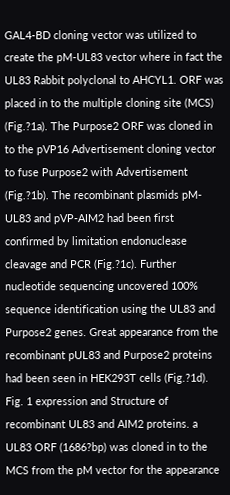GAL4-BD cloning vector was utilized to create the pM-UL83 vector where in fact the UL83 Rabbit polyclonal to AHCYL1. ORF was placed in to the multiple cloning site (MCS) (Fig.?1a). The Purpose2 ORF was cloned in to the pVP16 Advertisement cloning vector to fuse Purpose2 with Advertisement (Fig.?1b). The recombinant plasmids pM-UL83 and pVP-AIM2 had been first confirmed by limitation endonuclease cleavage and PCR (Fig.?1c). Further nucleotide sequencing uncovered 100% sequence identification using the UL83 and Purpose2 genes. Great appearance from the recombinant pUL83 and Purpose2 proteins had been seen in HEK293T cells (Fig.?1d). Fig. 1 expression and Structure of recombinant UL83 and AIM2 proteins. a UL83 ORF (1686?bp) was cloned in to the MCS from the pM vector for the appearance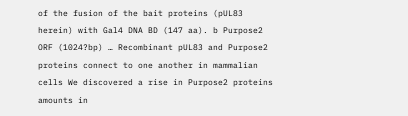of the fusion of the bait proteins (pUL83 herein) with Gal4 DNA BD (147 aa). b Purpose2 ORF (1024?bp) … Recombinant pUL83 and Purpose2 proteins connect to one another in mammalian cells We discovered a rise in Purpose2 proteins amounts in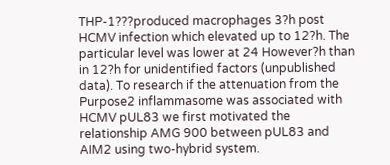THP-1???produced macrophages 3?h post HCMV infection which elevated up to 12?h. The particular level was lower at 24 However?h than in 12?h for unidentified factors (unpublished data). To research if the attenuation from the Purpose2 inflammasome was associated with HCMV pUL83 we first motivated the relationship AMG 900 between pUL83 and AIM2 using two-hybrid system.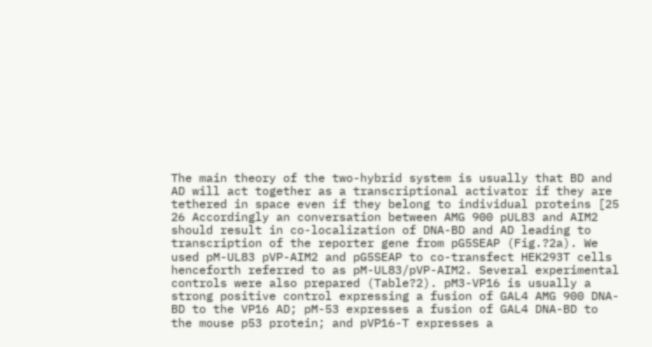The main theory of the two-hybrid system is usually that BD and AD will act together as a transcriptional activator if they are tethered in space even if they belong to individual proteins [25 26 Accordingly an conversation between AMG 900 pUL83 and AIM2 should result in co-localization of DNA-BD and AD leading to transcription of the reporter gene from pG5SEAP (Fig.?2a). We used pM-UL83 pVP-AIM2 and pG5SEAP to co-transfect HEK293T cells henceforth referred to as pM-UL83/pVP-AIM2. Several experimental controls were also prepared (Table?2). pM3-VP16 is usually a strong positive control expressing a fusion of GAL4 AMG 900 DNA-BD to the VP16 AD; pM-53 expresses a fusion of GAL4 DNA-BD to the mouse p53 protein; and pVP16-T expresses a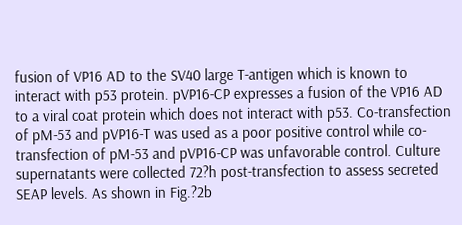fusion of VP16 AD to the SV40 large T-antigen which is known to interact with p53 protein. pVP16-CP expresses a fusion of the VP16 AD to a viral coat protein which does not interact with p53. Co-transfection of pM-53 and pVP16-T was used as a poor positive control while co-transfection of pM-53 and pVP16-CP was unfavorable control. Culture supernatants were collected 72?h post-transfection to assess secreted SEAP levels. As shown in Fig.?2b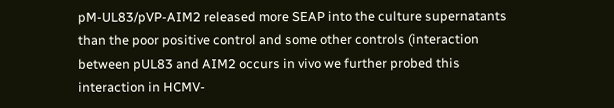pM-UL83/pVP-AIM2 released more SEAP into the culture supernatants than the poor positive control and some other controls (interaction between pUL83 and AIM2 occurs in vivo we further probed this interaction in HCMV-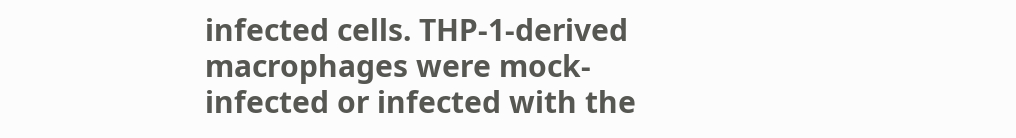infected cells. THP-1-derived macrophages were mock-infected or infected with the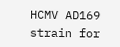HCMV AD169 strain for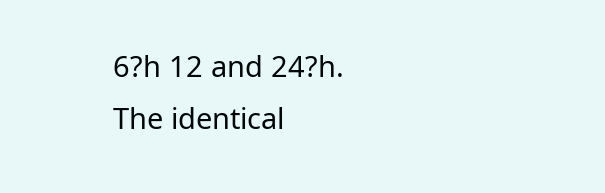6?h 12 and 24?h. The identical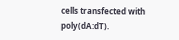cells transfected with poly(dA:dT).